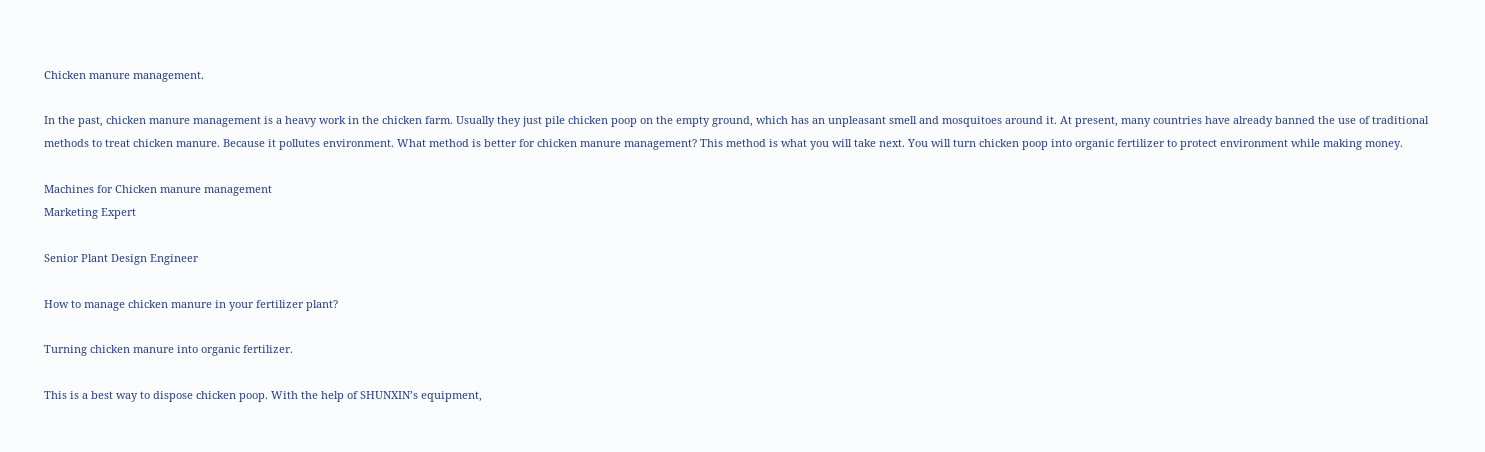Chicken manure management.

In the past, chicken manure management is a heavy work in the chicken farm. Usually they just pile chicken poop on the empty ground, which has an unpleasant smell and mosquitoes around it. At present, many countries have already banned the use of traditional methods to treat chicken manure. Because it pollutes environment. What method is better for chicken manure management? This method is what you will take next. You will turn chicken poop into organic fertilizer to protect environment while making money.

Machines for Chicken manure management
Marketing Expert

Senior Plant Design Engineer

How to manage chicken manure in your fertilizer plant?

Turning chicken manure into organic fertilizer.

This is a best way to dispose chicken poop. With the help of SHUNXIN’s equipment,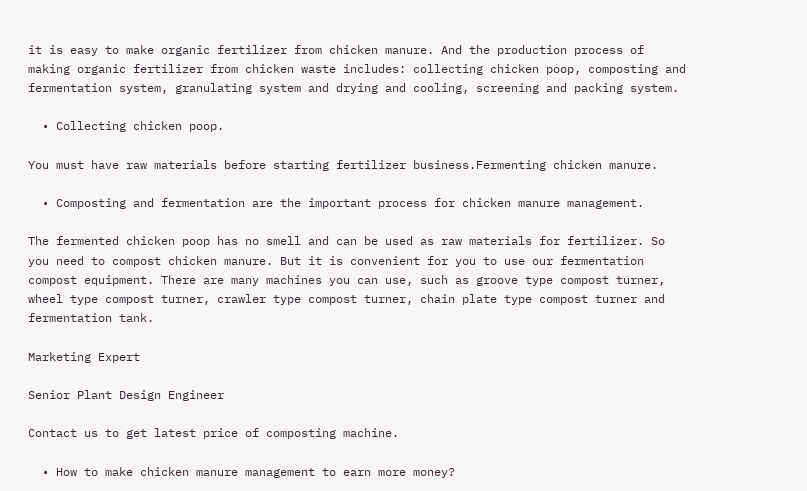it is easy to make organic fertilizer from chicken manure. And the production process of making organic fertilizer from chicken waste includes: collecting chicken poop, composting and fermentation system, granulating system and drying and cooling, screening and packing system.

  • Collecting chicken poop.

You must have raw materials before starting fertilizer business.Fermenting chicken manure.

  • Composting and fermentation are the important process for chicken manure management.

The fermented chicken poop has no smell and can be used as raw materials for fertilizer. So you need to compost chicken manure. But it is convenient for you to use our fermentation compost equipment. There are many machines you can use, such as groove type compost turner, wheel type compost turner, crawler type compost turner, chain plate type compost turner and fermentation tank.

Marketing Expert

Senior Plant Design Engineer

Contact us to get latest price of composting machine.

  • How to make chicken manure management to earn more money?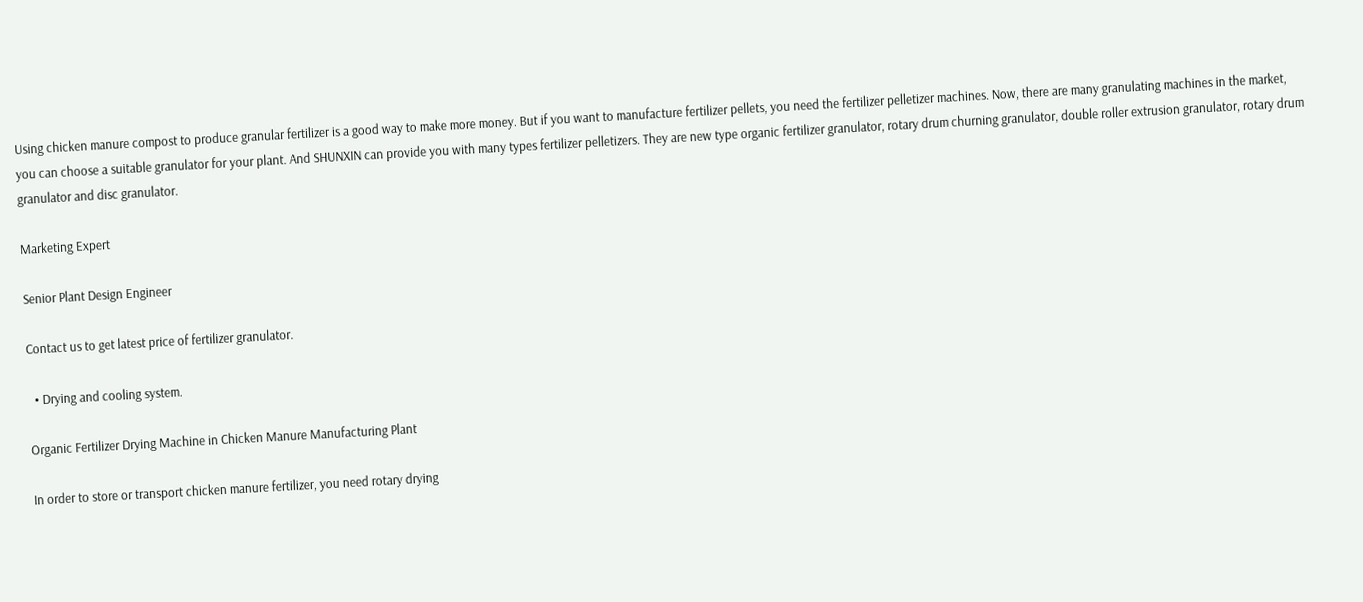Using chicken manure compost to produce granular fertilizer is a good way to make more money. But if you want to manufacture fertilizer pellets, you need the fertilizer pelletizer machines. Now, there are many granulating machines in the market, you can choose a suitable granulator for your plant. And SHUNXIN can provide you with many types fertilizer pelletizers. They are new type organic fertilizer granulator, rotary drum churning granulator, double roller extrusion granulator, rotary drum granulator and disc granulator.

Marketing Expert

Senior Plant Design Engineer

Contact us to get latest price of fertilizer granulator.

  • Drying and cooling system.

Organic Fertilizer Drying Machine in Chicken Manure Manufacturing Plant

In order to store or transport chicken manure fertilizer, you need rotary drying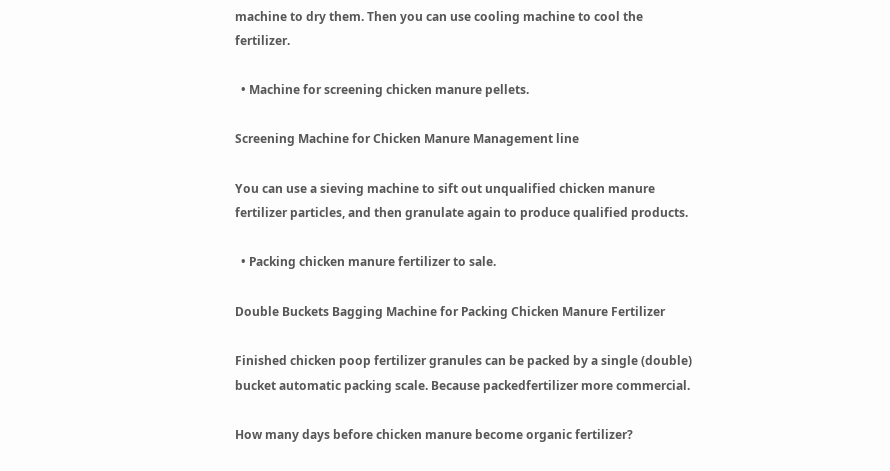machine to dry them. Then you can use cooling machine to cool the fertilizer.

  • Machine for screening chicken manure pellets.

Screening Machine for Chicken Manure Management line

You can use a sieving machine to sift out unqualified chicken manure fertilizer particles, and then granulate again to produce qualified products.

  • Packing chicken manure fertilizer to sale.

Double Buckets Bagging Machine for Packing Chicken Manure Fertilizer

Finished chicken poop fertilizer granules can be packed by a single (double) bucket automatic packing scale. Because packedfertilizer more commercial.

How many days before chicken manure become organic fertilizer?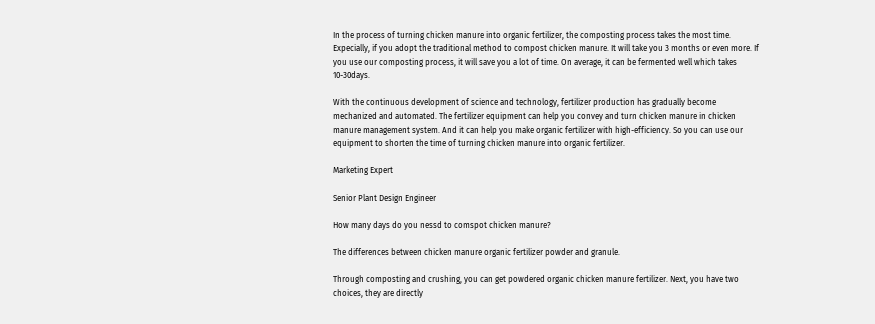In the process of turning chicken manure into organic fertilizer, the composting process takes the most time. Expecially, if you adopt the traditional method to compost chicken manure. It will take you 3 months or even more. If you use our composting process, it will save you a lot of time. On average, it can be fermented well which takes 10-30days.

With the continuous development of science and technology, fertilizer production has gradually become mechanized and automated. The fertilizer equipment can help you convey and turn chicken manure in chicken manure management system. And it can help you make organic fertilizer with high-efficiency. So you can use our equipment to shorten the time of turning chicken manure into organic fertilizer.

Marketing Expert

Senior Plant Design Engineer

How many days do you nessd to comspot chicken manure?

The differences between chicken manure organic fertilizer powder and granule.

Through composting and crushing, you can get powdered organic chicken manure fertilizer. Next, you have two choices, they are directly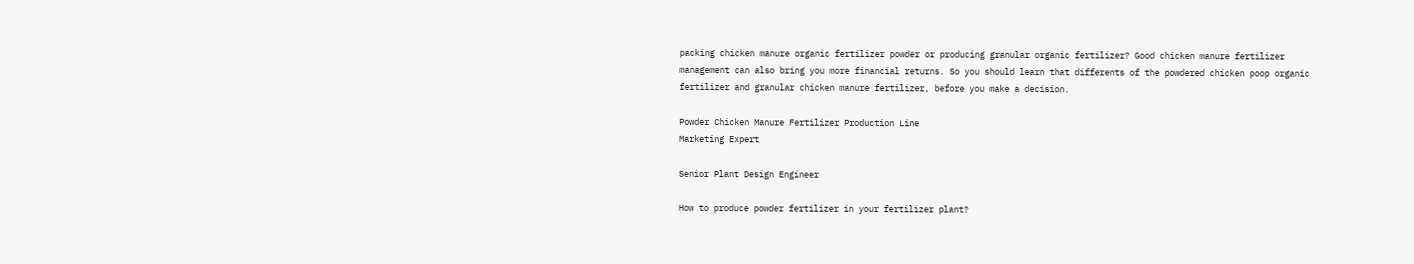packing chicken manure organic fertilizer powder or producing granular organic fertilizer? Good chicken manure fertilizer management can also bring you more financial returns. So you should learn that differents of the powdered chicken poop organic fertilizer and granular chicken manure fertilizer, before you make a decision.

Powder Chicken Manure Fertilizer Production Line
Marketing Expert

Senior Plant Design Engineer

How to produce powder fertilizer in your fertilizer plant?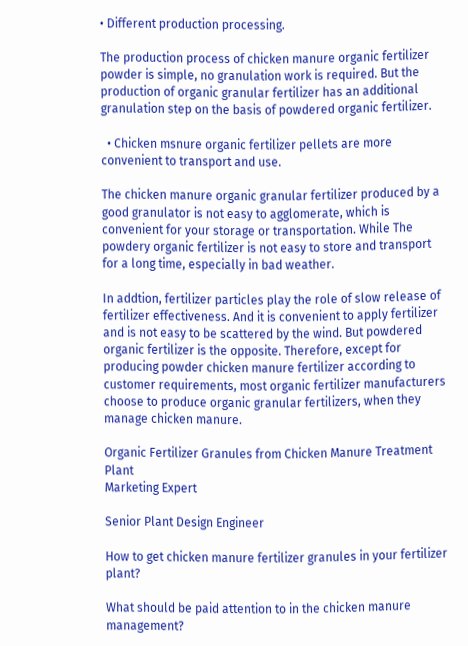• Different production processing.

The production process of chicken manure organic fertilizer powder is simple, no granulation work is required. But the production of organic granular fertilizer has an additional granulation step on the basis of powdered organic fertilizer.

  • Chicken msnure organic fertilizer pellets are more convenient to transport and use.

The chicken manure organic granular fertilizer produced by a good granulator is not easy to agglomerate, which is convenient for your storage or transportation. While The powdery organic fertilizer is not easy to store and transport for a long time, especially in bad weather.

In addtion, fertilizer particles play the role of slow release of fertilizer effectiveness. And it is convenient to apply fertilizer and is not easy to be scattered by the wind. But powdered organic fertilizer is the opposite. Therefore, except for producing powder chicken manure fertilizer according to customer requirements, most organic fertilizer manufacturers choose to produce organic granular fertilizers, when they manage chicken manure.

Organic Fertilizer Granules from Chicken Manure Treatment Plant
Marketing Expert

Senior Plant Design Engineer

How to get chicken manure fertilizer granules in your fertilizer plant?

What should be paid attention to in the chicken manure management?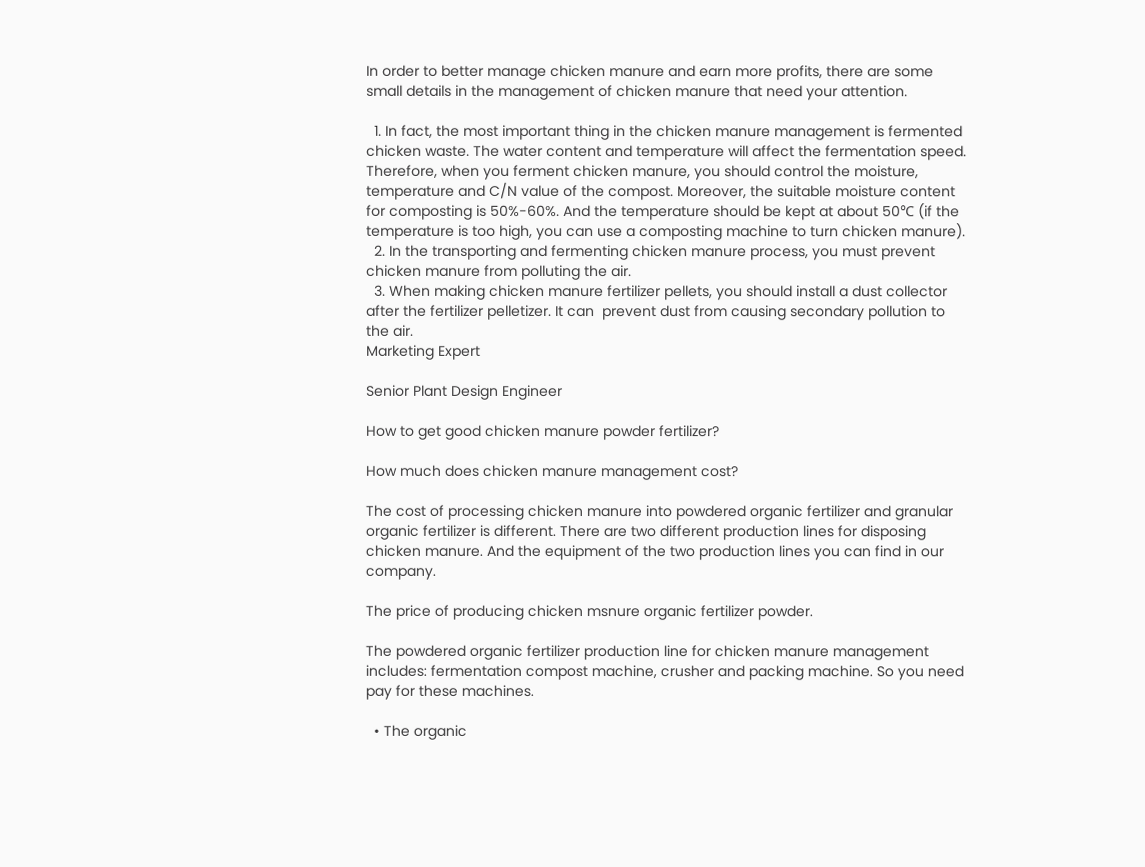In order to better manage chicken manure and earn more profits, there are some small details in the management of chicken manure that need your attention.

  1. In fact, the most important thing in the chicken manure management is fermented chicken waste. The water content and temperature will affect the fermentation speed. Therefore, when you ferment chicken manure, you should control the moisture, temperature and C/N value of the compost. Moreover, the suitable moisture content for composting is 50%-60%. And the temperature should be kept at about 50℃ (if the temperature is too high, you can use a composting machine to turn chicken manure).
  2. In the transporting and fermenting chicken manure process, you must prevent chicken manure from polluting the air.
  3. When making chicken manure fertilizer pellets, you should install a dust collector after the fertilizer pelletizer. It can  prevent dust from causing secondary pollution to the air.
Marketing Expert

Senior Plant Design Engineer

How to get good chicken manure powder fertilizer?

How much does chicken manure management cost?

The cost of processing chicken manure into powdered organic fertilizer and granular organic fertilizer is different. There are two different production lines for disposing chicken manure. And the equipment of the two production lines you can find in our company.

The price of producing chicken msnure organic fertilizer powder.

The powdered organic fertilizer production line for chicken manure management includes: fermentation compost machine, crusher and packing machine. So you need pay for these machines.

  • The organic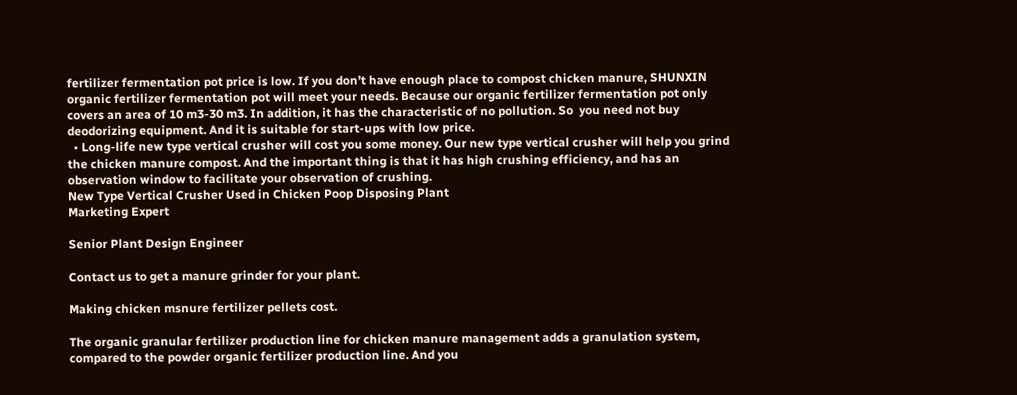fertilizer fermentation pot price is low. If you don’t have enough place to compost chicken manure, SHUNXIN organic fertilizer fermentation pot will meet your needs. Because our organic fertilizer fermentation pot only covers an area of 10 m3-30 m3. In addition, it has the characteristic of no pollution. So  you need not buy deodorizing equipment. And it is suitable for start-ups with low price.
  • Long-life new type vertical crusher will cost you some money. Our new type vertical crusher will help you grind the chicken manure compost. And the important thing is that it has high crushing efficiency, and has an observation window to facilitate your observation of crushing.
New Type Vertical Crusher Used in Chicken Poop Disposing Plant
Marketing Expert

Senior Plant Design Engineer

Contact us to get a manure grinder for your plant.

Making chicken msnure fertilizer pellets cost.

The organic granular fertilizer production line for chicken manure management adds a granulation system, compared to the powder organic fertilizer production line. And you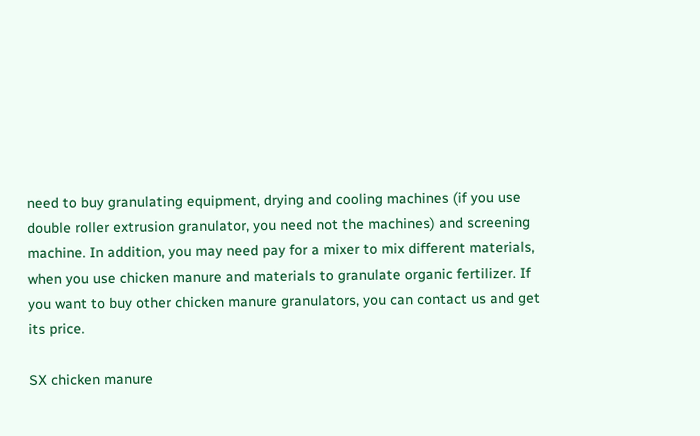need to buy granulating equipment, drying and cooling machines (if you use double roller extrusion granulator, you need not the machines) and screening machine. In addition, you may need pay for a mixer to mix different materials, when you use chicken manure and materials to granulate organic fertilizer. If you want to buy other chicken manure granulators, you can contact us and get its price.

SX chicken manure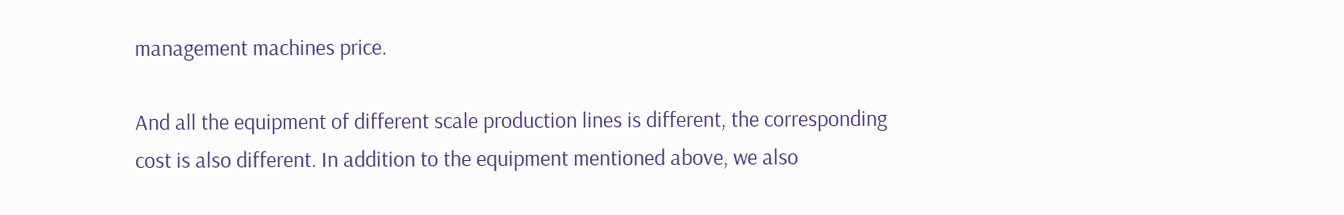management machines price.

And all the equipment of different scale production lines is different, the corresponding cost is also different. In addition to the equipment mentioned above, we also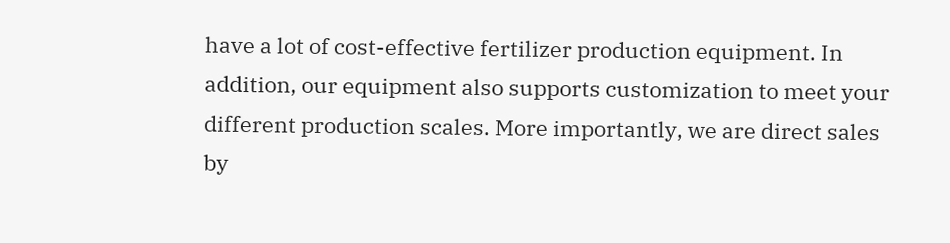have a lot of cost-effective fertilizer production equipment. In addition, our equipment also supports customization to meet your different production scales. More importantly, we are direct sales by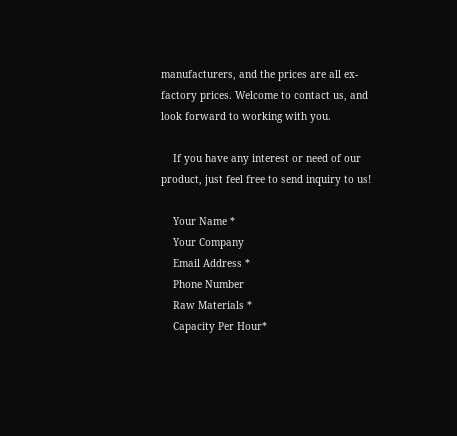manufacturers, and the prices are all ex-factory prices. Welcome to contact us, and look forward to working with you.

    If you have any interest or need of our product, just feel free to send inquiry to us!

    Your Name *
    Your Company
    Email Address *
    Phone Number
    Raw Materials *
    Capacity Per Hour*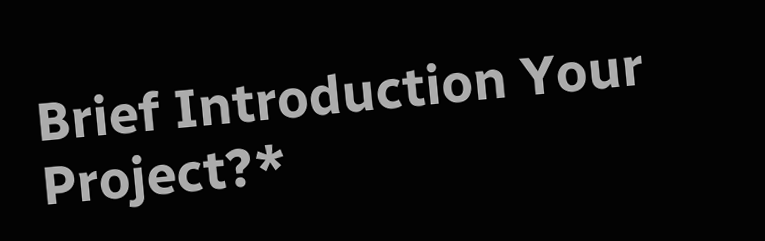Brief Introduction Your Project?*